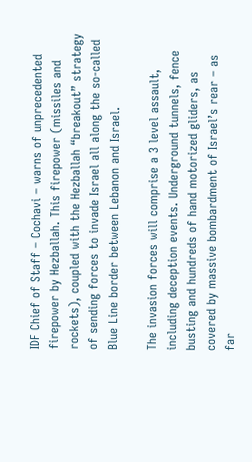IDF Chief of Staff – Cochavi – warns of unprecedented firepower by Hezballah. This firepower (missiles and rockets), coupled with the Hezballah “breakout” strategy of sending forces to invade Israel all along the so-called Blue Line border between Lebanon and Israel.

The invasion forces will comprise a 3 level assault, including deception events. Underground tunnels, fence busting and hundreds of hand motorized gliders, as covered by massive bombardment of Israel’s rear – as far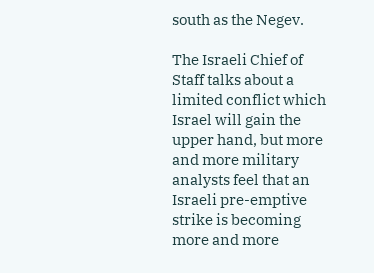south as the Negev.

The Israeli Chief of Staff talks about a limited conflict which Israel will gain the upper hand, but more and more military analysts feel that an Israeli pre-emptive strike is becoming more and more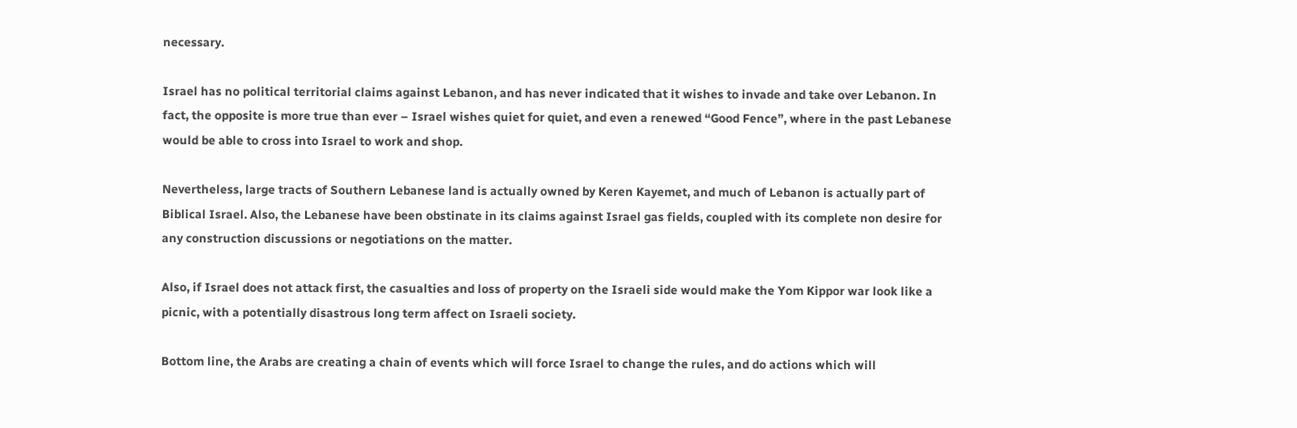necessary.

Israel has no political territorial claims against Lebanon, and has never indicated that it wishes to invade and take over Lebanon. In fact, the opposite is more true than ever – Israel wishes quiet for quiet, and even a renewed “Good Fence”, where in the past Lebanese would be able to cross into Israel to work and shop.

Nevertheless, large tracts of Southern Lebanese land is actually owned by Keren Kayemet, and much of Lebanon is actually part of Biblical Israel. Also, the Lebanese have been obstinate in its claims against Israel gas fields, coupled with its complete non desire for any construction discussions or negotiations on the matter.

Also, if Israel does not attack first, the casualties and loss of property on the Israeli side would make the Yom Kippor war look like a picnic, with a potentially disastrous long term affect on Israeli society.

Bottom line, the Arabs are creating a chain of events which will force Israel to change the rules, and do actions which will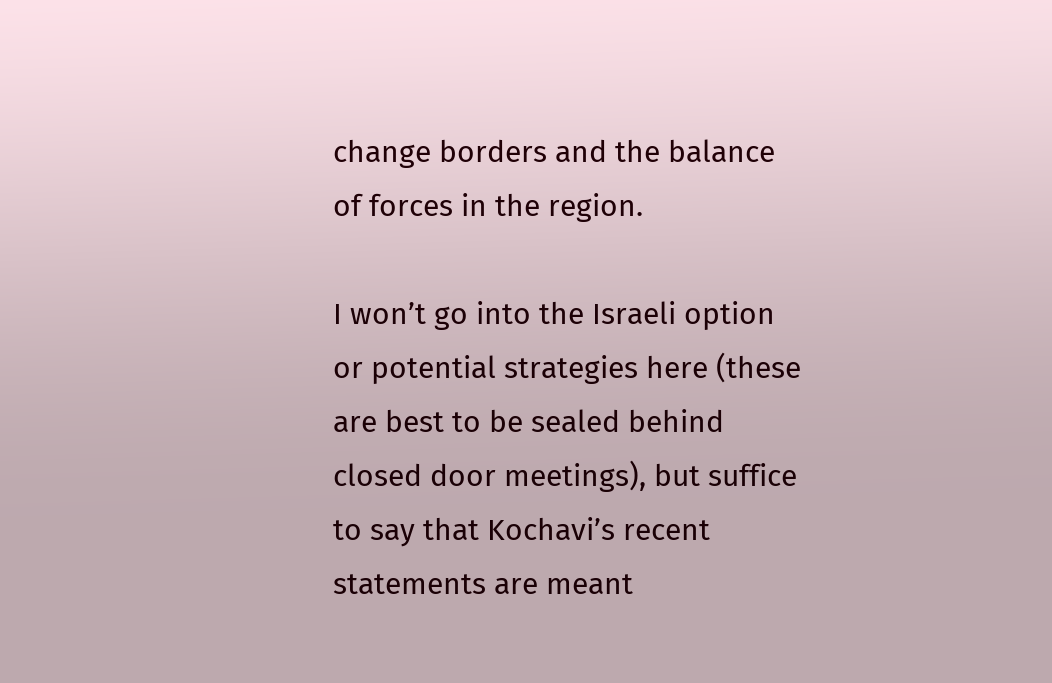change borders and the balance of forces in the region.

I won’t go into the Israeli option or potential strategies here (these are best to be sealed behind closed door meetings), but suffice to say that Kochavi’s recent statements are meant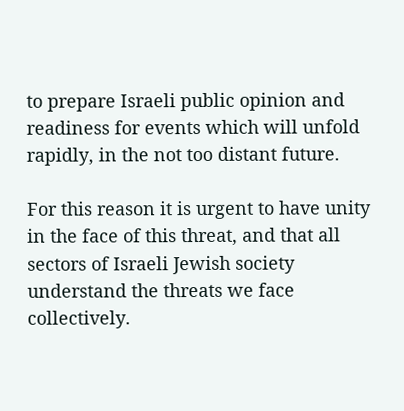to prepare Israeli public opinion and readiness for events which will unfold rapidly, in the not too distant future.

For this reason it is urgent to have unity in the face of this threat, and that all sectors of Israeli Jewish society understand the threats we face collectively.